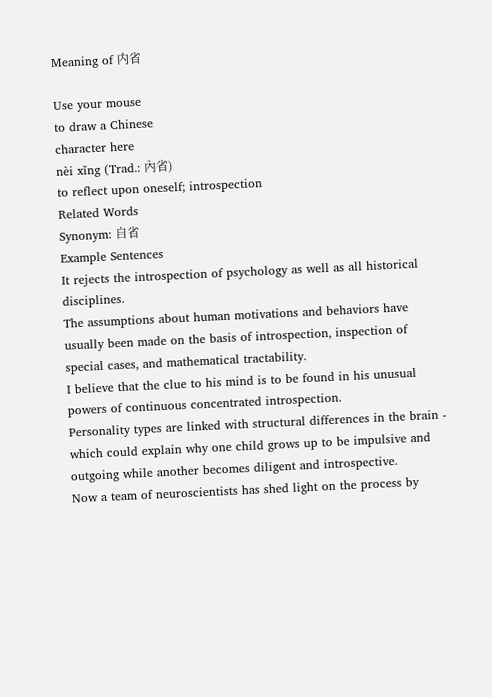Meaning of 内省

Use your mouse
to draw a Chinese
character here
nèi xǐng (Trad.: 內省)
to reflect upon oneself; introspection
Related Words
Synonym: 自省
Example Sentences
It rejects the introspection of psychology as well as all historical disciplines.
The assumptions about human motivations and behaviors have usually been made on the basis of introspection, inspection of special cases, and mathematical tractability.
I believe that the clue to his mind is to be found in his unusual powers of continuous concentrated introspection.
Personality types are linked with structural differences in the brain - which could explain why one child grows up to be impulsive and outgoing while another becomes diligent and introspective.
Now a team of neuroscientists has shed light on the process by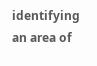identifying an area of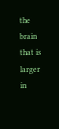the brain that is larger in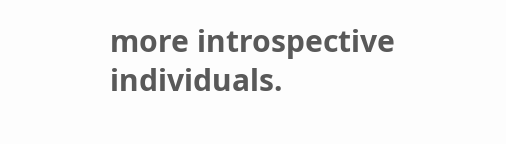more introspective individuals.